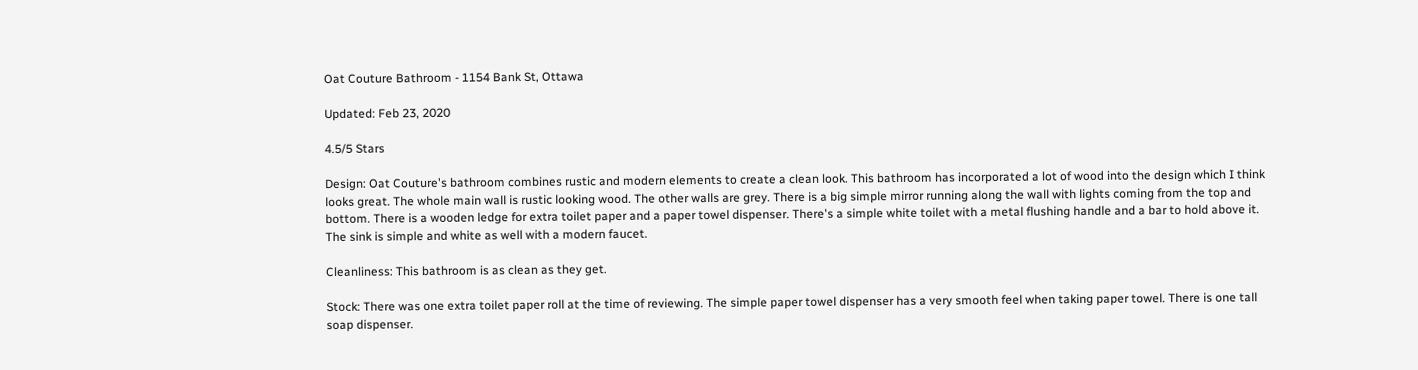Oat Couture Bathroom - 1154 Bank St, Ottawa

Updated: Feb 23, 2020

4.5/5 Stars

Design: Oat Couture's bathroom combines rustic and modern elements to create a clean look. This bathroom has incorporated a lot of wood into the design which I think looks great. The whole main wall is rustic looking wood. The other walls are grey. There is a big simple mirror running along the wall with lights coming from the top and bottom. There is a wooden ledge for extra toilet paper and a paper towel dispenser. There's a simple white toilet with a metal flushing handle and a bar to hold above it. The sink is simple and white as well with a modern faucet.

Cleanliness: This bathroom is as clean as they get.

Stock: There was one extra toilet paper roll at the time of reviewing. The simple paper towel dispenser has a very smooth feel when taking paper towel. There is one tall soap dispenser.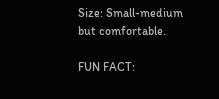Size: Small-medium but comfortable.

FUN FACT: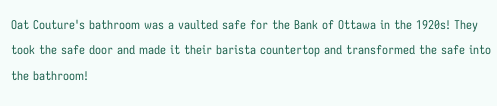Oat Couture's bathroom was a vaulted safe for the Bank of Ottawa in the 1920s! They took the safe door and made it their barista countertop and transformed the safe into the bathroom!